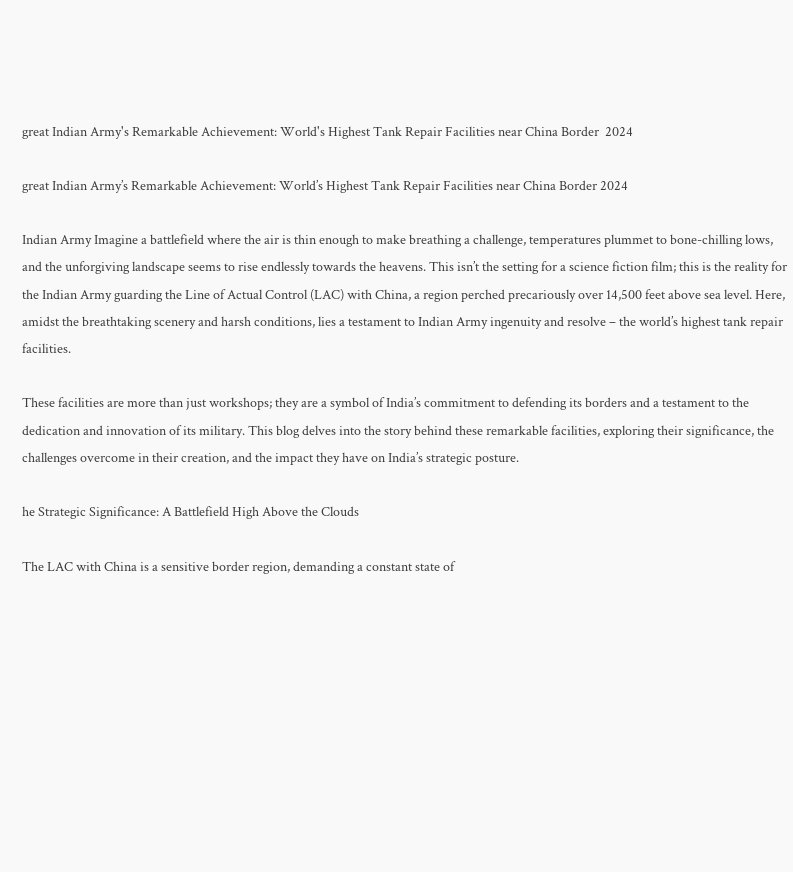great Indian Army's Remarkable Achievement: World's Highest Tank Repair Facilities near China Border  2024

great Indian Army’s Remarkable Achievement: World’s Highest Tank Repair Facilities near China Border 2024

Indian Army Imagine a battlefield where the air is thin enough to make breathing a challenge, temperatures plummet to bone-chilling lows, and the unforgiving landscape seems to rise endlessly towards the heavens. This isn’t the setting for a science fiction film; this is the reality for the Indian Army guarding the Line of Actual Control (LAC) with China, a region perched precariously over 14,500 feet above sea level. Here, amidst the breathtaking scenery and harsh conditions, lies a testament to Indian Army ingenuity and resolve – the world’s highest tank repair facilities.

These facilities are more than just workshops; they are a symbol of India’s commitment to defending its borders and a testament to the dedication and innovation of its military. This blog delves into the story behind these remarkable facilities, exploring their significance, the challenges overcome in their creation, and the impact they have on India’s strategic posture.

he Strategic Significance: A Battlefield High Above the Clouds

The LAC with China is a sensitive border region, demanding a constant state of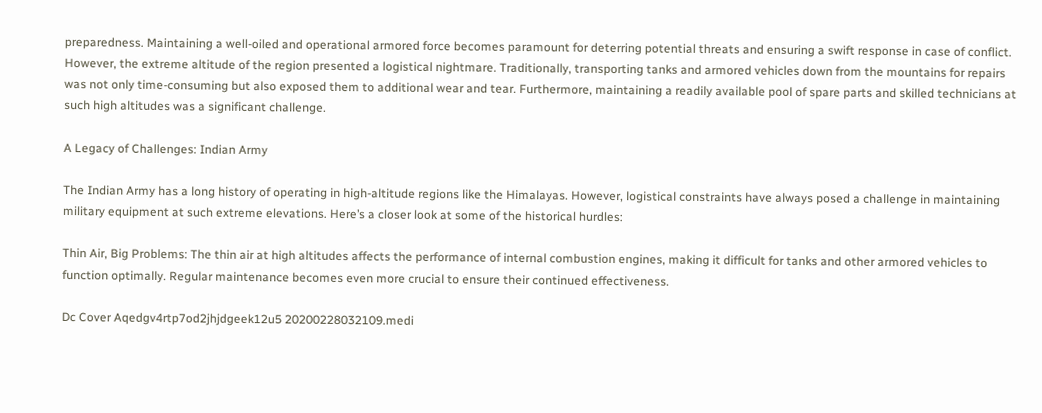preparedness. Maintaining a well-oiled and operational armored force becomes paramount for deterring potential threats and ensuring a swift response in case of conflict. However, the extreme altitude of the region presented a logistical nightmare. Traditionally, transporting tanks and armored vehicles down from the mountains for repairs was not only time-consuming but also exposed them to additional wear and tear. Furthermore, maintaining a readily available pool of spare parts and skilled technicians at such high altitudes was a significant challenge.

A Legacy of Challenges: Indian Army

The Indian Army has a long history of operating in high-altitude regions like the Himalayas. However, logistical constraints have always posed a challenge in maintaining military equipment at such extreme elevations. Here’s a closer look at some of the historical hurdles:

Thin Air, Big Problems: The thin air at high altitudes affects the performance of internal combustion engines, making it difficult for tanks and other armored vehicles to function optimally. Regular maintenance becomes even more crucial to ensure their continued effectiveness.

Dc Cover Aqedgv4rtp7od2jhjdgeek12u5 20200228032109.medi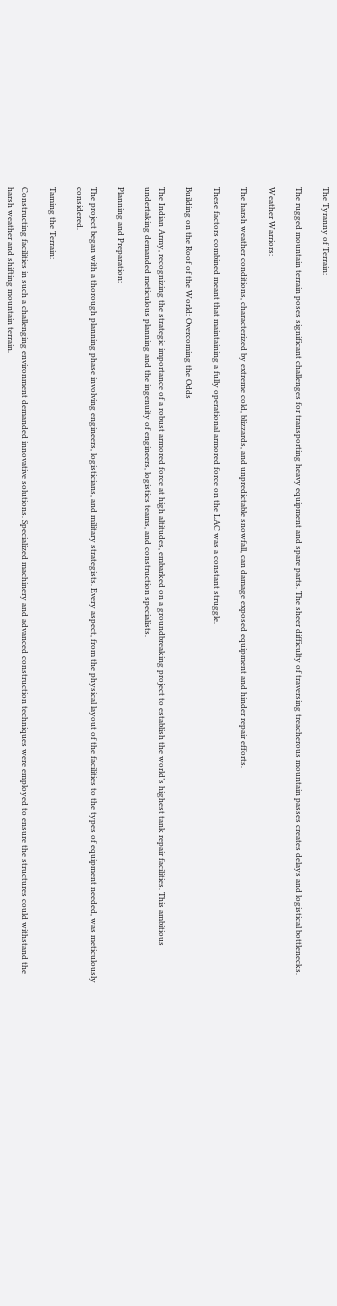The Tyranny of Terrain:

The rugged mountain terrain poses significant challenges for transporting heavy equipment and spare parts. The sheer difficulty of traversing treacherous mountain passes creates delays and logistical bottlenecks.

Weather Warriors:

The harsh weather conditions, characterized by extreme cold, blizzards, and unpredictable snowfall, can damage exposed equipment and hinder repair efforts.

These factors combined meant that maintaining a fully operational armored force on the LAC was a constant struggle.

Building on the Roof of the World: Overcoming the Odds

The Indian Army, recognizing the strategic importance of a robust armored force at high altitudes, embarked on a groundbreaking project to establish the world’s highest tank repair facilities. This ambitious undertaking demanded meticulous planning and the ingenuity of engineers, logistics teams, and construction specialists.

Planning and Preparation:

The project began with a thorough planning phase involving engineers, logisticians, and military strategists. Every aspect, from the physical layout of the facilities to the types of equipment needed, was meticulously considered.

Taming the Terrain:

Constructing facilities in such a challenging environment demanded innovative solutions. Specialized machinery and advanced construction techniques were employed to ensure the structures could withstand the harsh weather and shifting mountain terrain.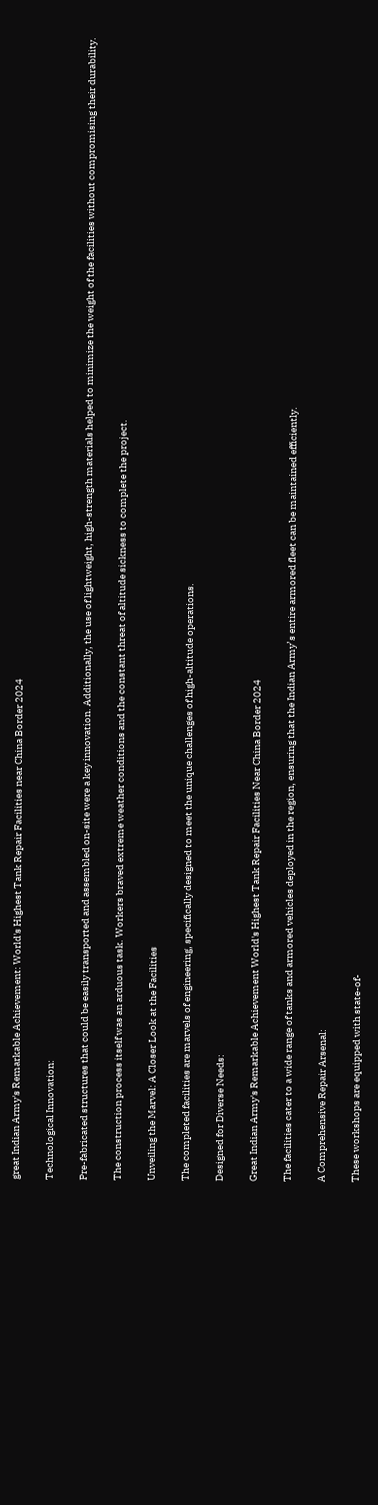great Indian Army's Remarkable Achievement: World's Highest Tank Repair Facilities near China Border 2024

Technological Innovation:

Pre-fabricated structures that could be easily transported and assembled on-site were a key innovation. Additionally, the use of lightweight, high-strength materials helped to minimize the weight of the facilities without compromising their durability.

The construction process itself was an arduous task. Workers braved extreme weather conditions and the constant threat of altitude sickness to complete the project.

Unveiling the Marvel: A Closer Look at the Facilities

The completed facilities are marvels of engineering, specifically designed to meet the unique challenges of high-altitude operations.

Designed for Diverse Needs:

Great Indian Army's Remarkable Achievement World's Highest Tank Repair Facilities Near China Border 2024

The facilities cater to a wide range of tanks and armored vehicles deployed in the region, ensuring that the Indian Army’s entire armored fleet can be maintained efficiently.

A Comprehensive Repair Arsenal:

These workshops are equipped with state-of-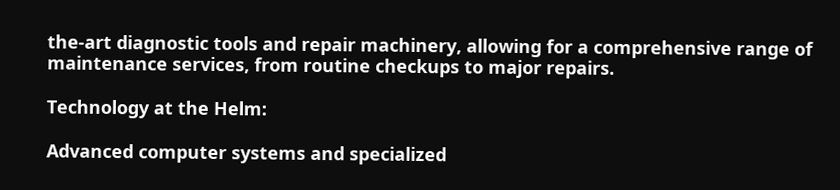the-art diagnostic tools and repair machinery, allowing for a comprehensive range of maintenance services, from routine checkups to major repairs.

Technology at the Helm:

Advanced computer systems and specialized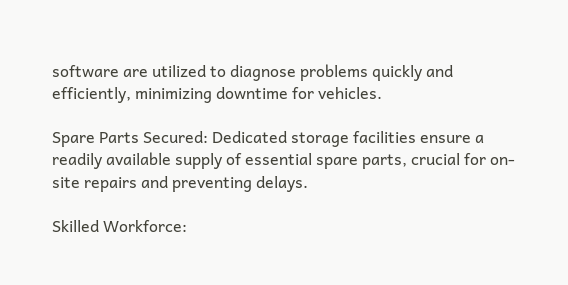software are utilized to diagnose problems quickly and efficiently, minimizing downtime for vehicles.

Spare Parts Secured: Dedicated storage facilities ensure a readily available supply of essential spare parts, crucial for on-site repairs and preventing delays.

Skilled Workforce: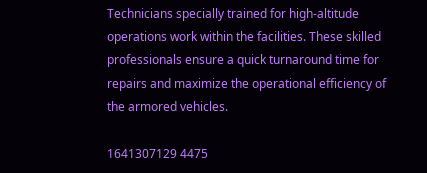Technicians specially trained for high-altitude operations work within the facilities. These skilled professionals ensure a quick turnaround time for repairs and maximize the operational efficiency of the armored vehicles.

1641307129 4475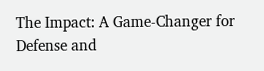The Impact: A Game-Changer for Defense and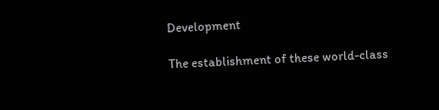Development

The establishment of these world-class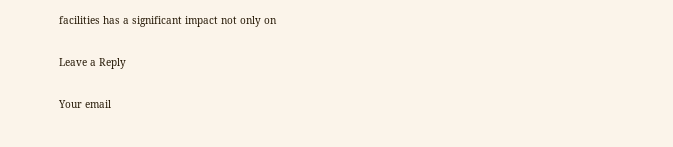facilities has a significant impact not only on

Leave a Reply

Your email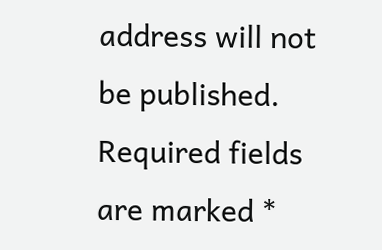address will not be published. Required fields are marked *